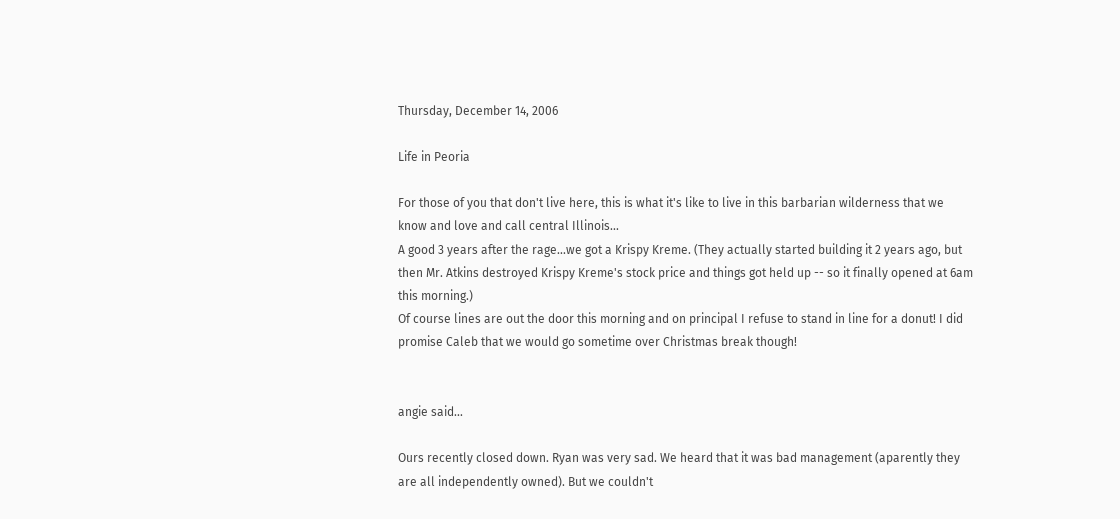Thursday, December 14, 2006

Life in Peoria

For those of you that don't live here, this is what it's like to live in this barbarian wilderness that we know and love and call central Illinois...
A good 3 years after the rage...we got a Krispy Kreme. (They actually started building it 2 years ago, but then Mr. Atkins destroyed Krispy Kreme's stock price and things got held up -- so it finally opened at 6am this morning.)
Of course lines are out the door this morning and on principal I refuse to stand in line for a donut! I did promise Caleb that we would go sometime over Christmas break though!


angie said...

Ours recently closed down. Ryan was very sad. We heard that it was bad management (aparently they are all independently owned). But we couldn't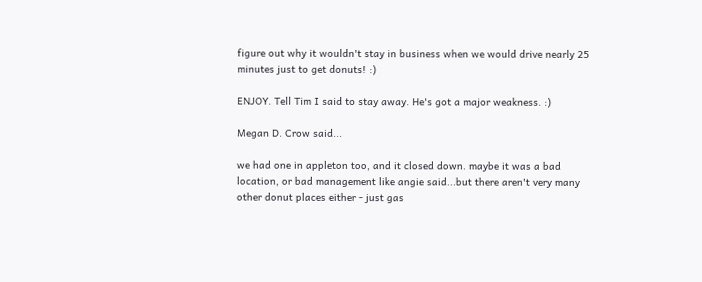figure out why it wouldn't stay in business when we would drive nearly 25 minutes just to get donuts! :)

ENJOY. Tell Tim I said to stay away. He's got a major weakness. :)

Megan D. Crow said...

we had one in appleton too, and it closed down. maybe it was a bad location, or bad management like angie said...but there aren't very many other donut places either - just gas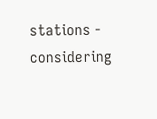stations - considering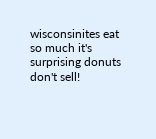wisconsinites eat so much it's surprising donuts don't sell!